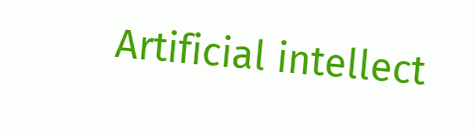Artificial intellect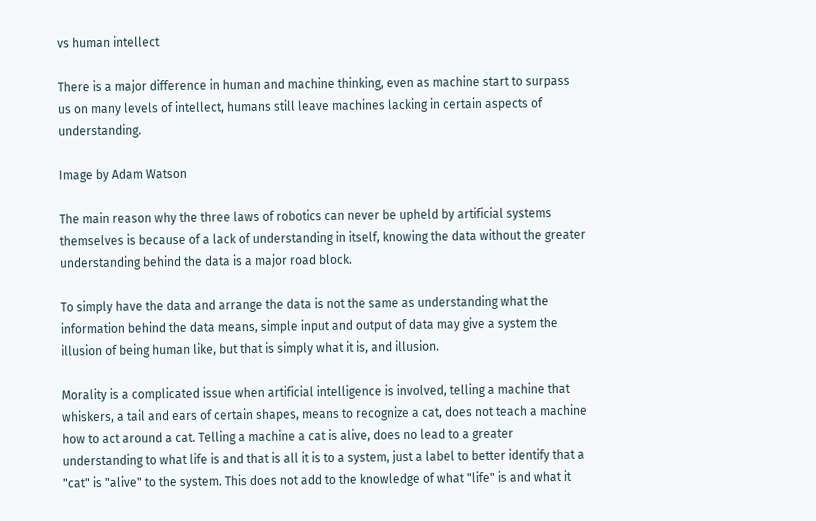vs human intellect

There is a major difference in human and machine thinking, even as machine start to surpass us on many levels of intellect, humans still leave machines lacking in certain aspects of understanding.

Image by Adam Watson

The main reason why the three laws of robotics can never be upheld by artificial systems themselves is because of a lack of understanding in itself, knowing the data without the greater understanding behind the data is a major road block.

To simply have the data and arrange the data is not the same as understanding what the information behind the data means, simple input and output of data may give a system the illusion of being human like, but that is simply what it is, and illusion.

Morality is a complicated issue when artificial intelligence is involved, telling a machine that whiskers, a tail and ears of certain shapes, means to recognize a cat, does not teach a machine how to act around a cat. Telling a machine a cat is alive, does no lead to a greater understanding to what life is and that is all it is to a system, just a label to better identify that a "cat" is "alive" to the system. This does not add to the knowledge of what "life" is and what it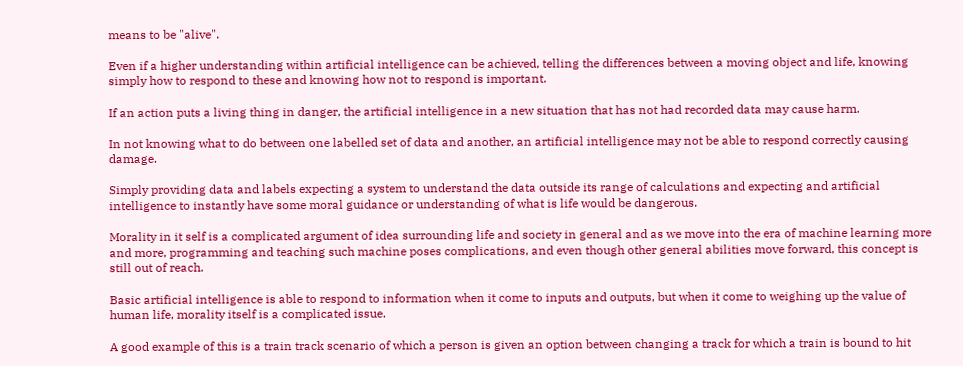means to be "alive".

Even if a higher understanding within artificial intelligence can be achieved, telling the differences between a moving object and life, knowing simply how to respond to these and knowing how not to respond is important.

If an action puts a living thing in danger, the artificial intelligence in a new situation that has not had recorded data may cause harm.

In not knowing what to do between one labelled set of data and another, an artificial intelligence may not be able to respond correctly causing damage.

Simply providing data and labels expecting a system to understand the data outside its range of calculations and expecting and artificial intelligence to instantly have some moral guidance or understanding of what is life would be dangerous.

Morality in it self is a complicated argument of idea surrounding life and society in general and as we move into the era of machine learning more and more, programming and teaching such machine poses complications, and even though other general abilities move forward, this concept is still out of reach.

Basic artificial intelligence is able to respond to information when it come to inputs and outputs, but when it come to weighing up the value of human life, morality itself is a complicated issue.

A good example of this is a train track scenario of which a person is given an option between changing a track for which a train is bound to hit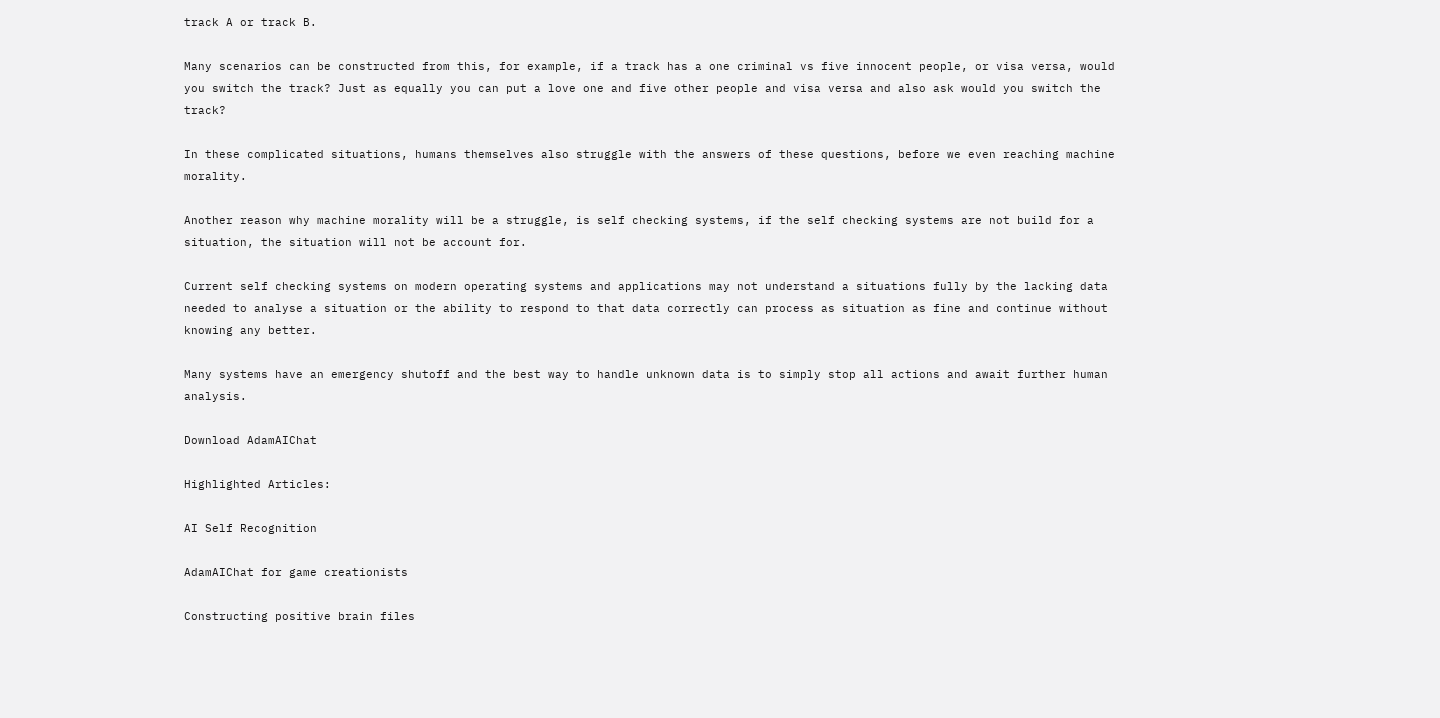track A or track B.

Many scenarios can be constructed from this, for example, if a track has a one criminal vs five innocent people, or visa versa, would you switch the track? Just as equally you can put a love one and five other people and visa versa and also ask would you switch the track?

In these complicated situations, humans themselves also struggle with the answers of these questions, before we even reaching machine morality.

Another reason why machine morality will be a struggle, is self checking systems, if the self checking systems are not build for a situation, the situation will not be account for.

Current self checking systems on modern operating systems and applications may not understand a situations fully by the lacking data needed to analyse a situation or the ability to respond to that data correctly can process as situation as fine and continue without knowing any better.

Many systems have an emergency shutoff and the best way to handle unknown data is to simply stop all actions and await further human analysis.

Download AdamAIChat

Highlighted Articles:

AI Self Recognition

AdamAIChat for game creationists

Constructing positive brain files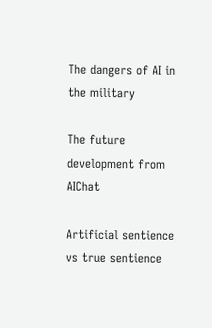The dangers of AI in the military

The future development from AIChat

Artificial sentience vs true sentience